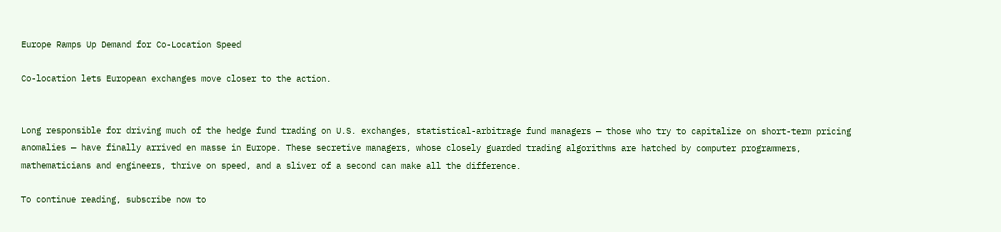Europe Ramps Up Demand for Co-Location Speed

Co-location lets European exchanges move closer to the action.


Long responsible for driving much of the hedge fund trading on U.S. exchanges, statistical-arbitrage fund managers — those who try to capitalize on short-term pricing anomalies — have finally arrived en masse in Europe. These secretive managers, whose closely guarded trading algorithms are hatched by computer programmers, mathematicians and engineers, thrive on speed, and a sliver of a second can make all the difference.

To continue reading, subscribe now to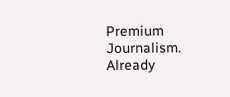Premium Journalism. Already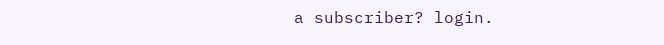a subscriber? login.